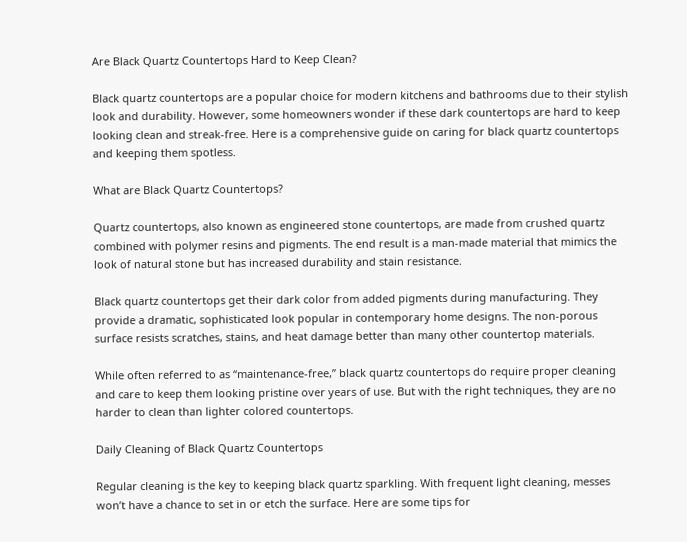Are Black Quartz Countertops Hard to Keep Clean?

Black quartz countertops are a popular choice for modern kitchens and bathrooms due to their stylish look and durability. However, some homeowners wonder if these dark countertops are hard to keep looking clean and streak-free. Here is a comprehensive guide on caring for black quartz countertops and keeping them spotless.

What are Black Quartz Countertops?

Quartz countertops, also known as engineered stone countertops, are made from crushed quartz combined with polymer resins and pigments. The end result is a man-made material that mimics the look of natural stone but has increased durability and stain resistance.

Black quartz countertops get their dark color from added pigments during manufacturing. They provide a dramatic, sophisticated look popular in contemporary home designs. The non-porous surface resists scratches, stains, and heat damage better than many other countertop materials.

While often referred to as “maintenance-free,” black quartz countertops do require proper cleaning and care to keep them looking pristine over years of use. But with the right techniques, they are no harder to clean than lighter colored countertops.

Daily Cleaning of Black Quartz Countertops

Regular cleaning is the key to keeping black quartz sparkling. With frequent light cleaning, messes won’t have a chance to set in or etch the surface. Here are some tips for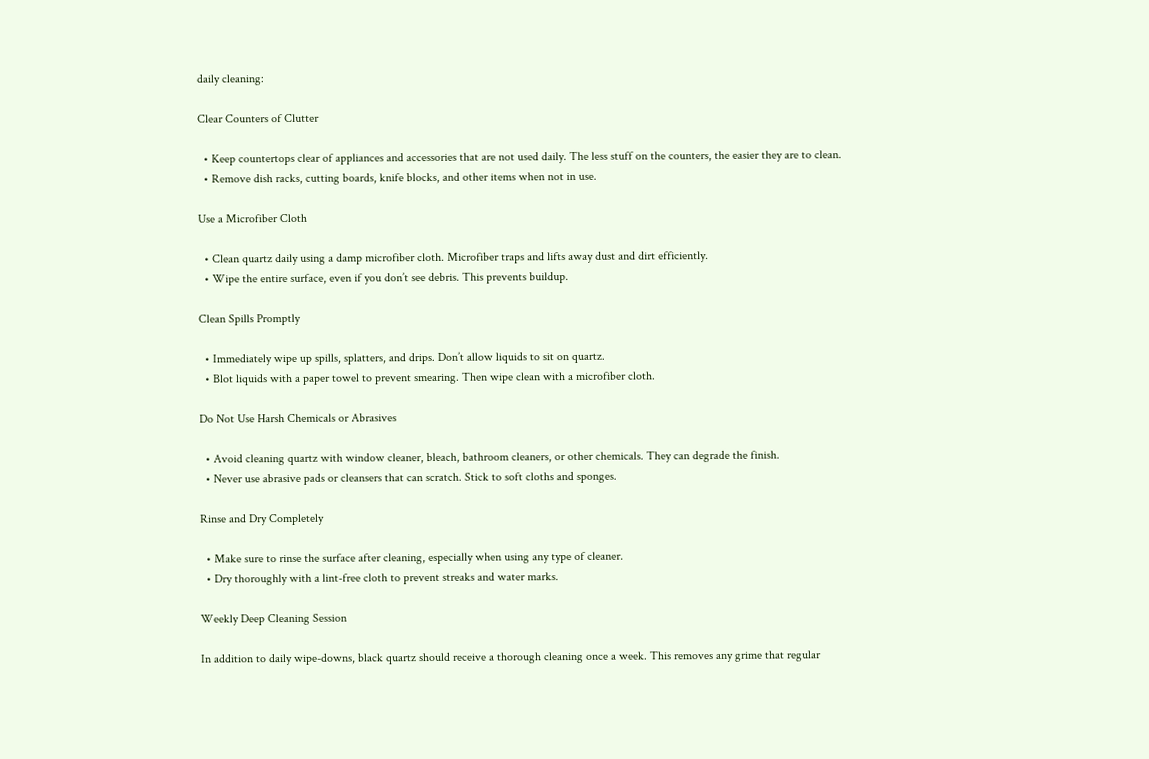daily cleaning:

Clear Counters of Clutter

  • Keep countertops clear of appliances and accessories that are not used daily. The less stuff on the counters, the easier they are to clean.
  • Remove dish racks, cutting boards, knife blocks, and other items when not in use.

Use a Microfiber Cloth

  • Clean quartz daily using a damp microfiber cloth. Microfiber traps and lifts away dust and dirt efficiently.
  • Wipe the entire surface, even if you don’t see debris. This prevents buildup.

Clean Spills Promptly

  • Immediately wipe up spills, splatters, and drips. Don’t allow liquids to sit on quartz.
  • Blot liquids with a paper towel to prevent smearing. Then wipe clean with a microfiber cloth.

Do Not Use Harsh Chemicals or Abrasives

  • Avoid cleaning quartz with window cleaner, bleach, bathroom cleaners, or other chemicals. They can degrade the finish.
  • Never use abrasive pads or cleansers that can scratch. Stick to soft cloths and sponges.

Rinse and Dry Completely

  • Make sure to rinse the surface after cleaning, especially when using any type of cleaner.
  • Dry thoroughly with a lint-free cloth to prevent streaks and water marks.

Weekly Deep Cleaning Session

In addition to daily wipe-downs, black quartz should receive a thorough cleaning once a week. This removes any grime that regular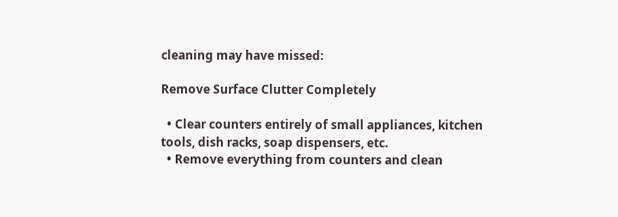cleaning may have missed:

Remove Surface Clutter Completely

  • Clear counters entirely of small appliances, kitchen tools, dish racks, soap dispensers, etc.
  • Remove everything from counters and clean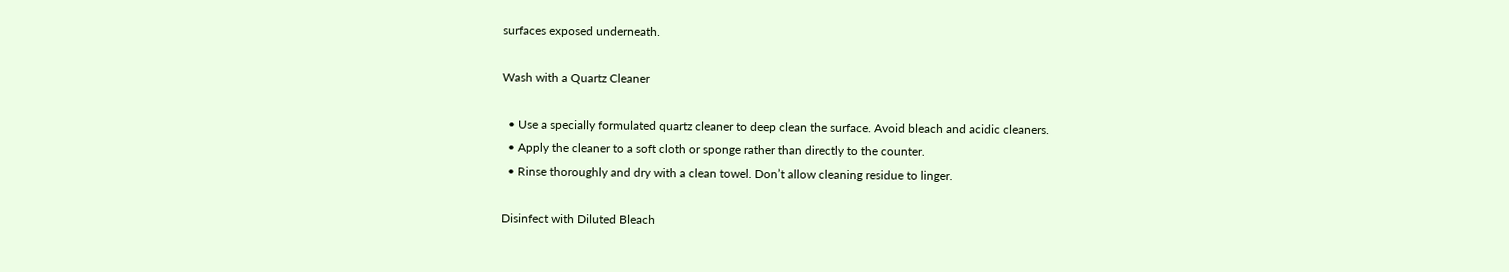surfaces exposed underneath.

Wash with a Quartz Cleaner

  • Use a specially formulated quartz cleaner to deep clean the surface. Avoid bleach and acidic cleaners.
  • Apply the cleaner to a soft cloth or sponge rather than directly to the counter.
  • Rinse thoroughly and dry with a clean towel. Don’t allow cleaning residue to linger.

Disinfect with Diluted Bleach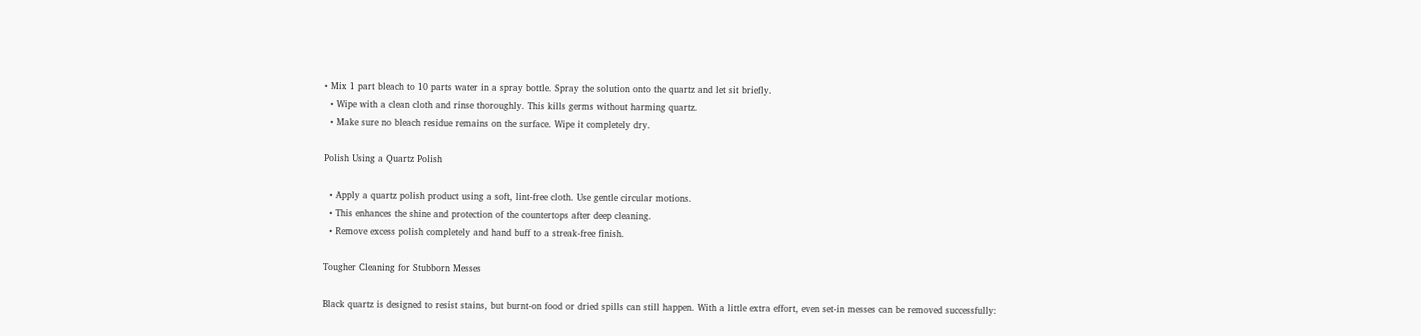• Mix 1 part bleach to 10 parts water in a spray bottle. Spray the solution onto the quartz and let sit briefly.
  • Wipe with a clean cloth and rinse thoroughly. This kills germs without harming quartz.
  • Make sure no bleach residue remains on the surface. Wipe it completely dry.

Polish Using a Quartz Polish

  • Apply a quartz polish product using a soft, lint-free cloth. Use gentle circular motions.
  • This enhances the shine and protection of the countertops after deep cleaning.
  • Remove excess polish completely and hand buff to a streak-free finish.

Tougher Cleaning for Stubborn Messes

Black quartz is designed to resist stains, but burnt-on food or dried spills can still happen. With a little extra effort, even set-in messes can be removed successfully: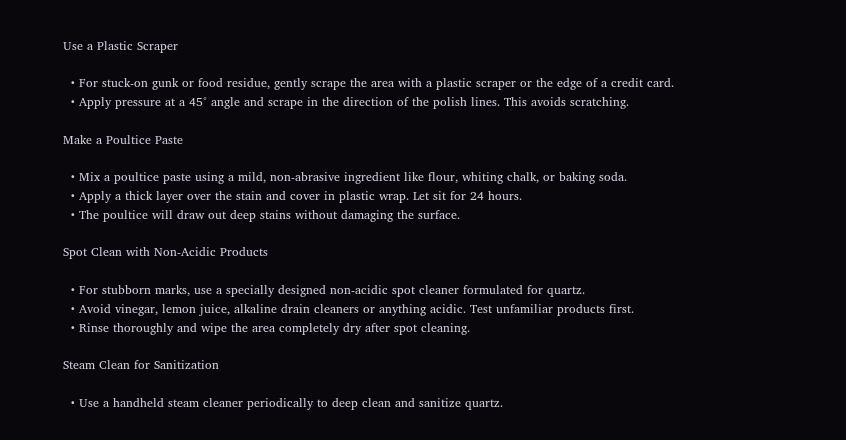Use a Plastic Scraper

  • For stuck-on gunk or food residue, gently scrape the area with a plastic scraper or the edge of a credit card.
  • Apply pressure at a 45° angle and scrape in the direction of the polish lines. This avoids scratching.

Make a Poultice Paste

  • Mix a poultice paste using a mild, non-abrasive ingredient like flour, whiting chalk, or baking soda.
  • Apply a thick layer over the stain and cover in plastic wrap. Let sit for 24 hours.
  • The poultice will draw out deep stains without damaging the surface.

Spot Clean with Non-Acidic Products

  • For stubborn marks, use a specially designed non-acidic spot cleaner formulated for quartz.
  • Avoid vinegar, lemon juice, alkaline drain cleaners or anything acidic. Test unfamiliar products first.
  • Rinse thoroughly and wipe the area completely dry after spot cleaning.

Steam Clean for Sanitization

  • Use a handheld steam cleaner periodically to deep clean and sanitize quartz.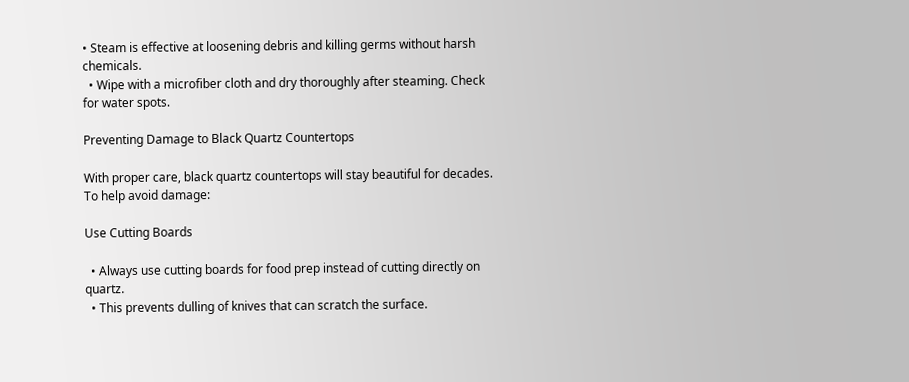• Steam is effective at loosening debris and killing germs without harsh chemicals.
  • Wipe with a microfiber cloth and dry thoroughly after steaming. Check for water spots.

Preventing Damage to Black Quartz Countertops

With proper care, black quartz countertops will stay beautiful for decades. To help avoid damage:

Use Cutting Boards

  • Always use cutting boards for food prep instead of cutting directly on quartz.
  • This prevents dulling of knives that can scratch the surface.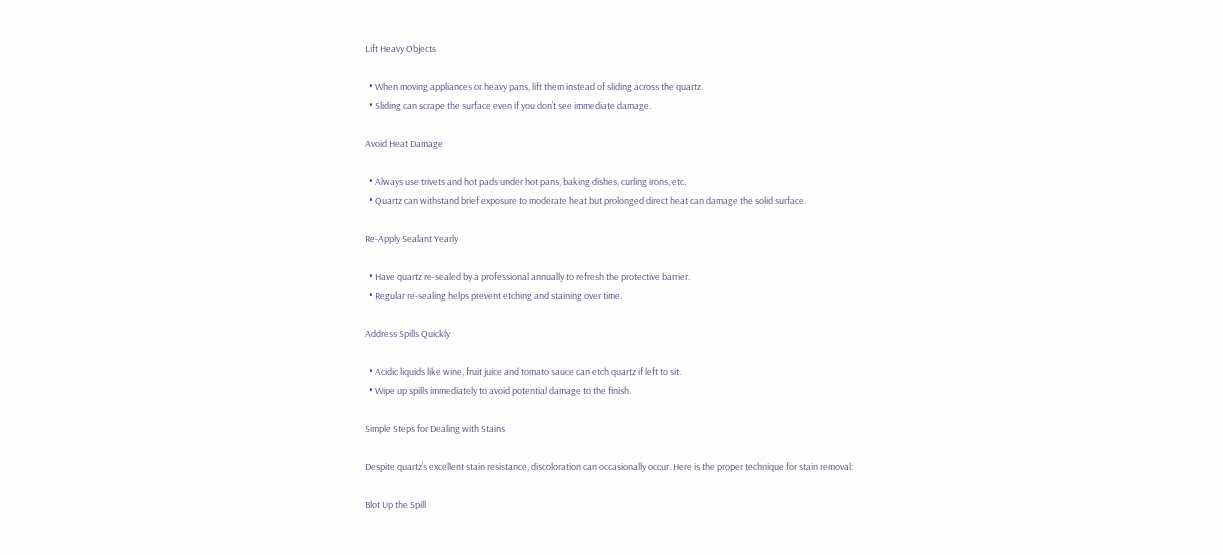Lift Heavy Objects

  • When moving appliances or heavy pans, lift them instead of sliding across the quartz.
  • Sliding can scrape the surface even if you don’t see immediate damage.

Avoid Heat Damage

  • Always use trivets and hot pads under hot pans, baking dishes, curling irons, etc.
  • Quartz can withstand brief exposure to moderate heat but prolonged direct heat can damage the solid surface.

Re-Apply Sealant Yearly

  • Have quartz re-sealed by a professional annually to refresh the protective barrier.
  • Regular re-sealing helps prevent etching and staining over time.

Address Spills Quickly

  • Acidic liquids like wine, fruit juice and tomato sauce can etch quartz if left to sit.
  • Wipe up spills immediately to avoid potential damage to the finish.

Simple Steps for Dealing with Stains

Despite quartz’s excellent stain resistance, discoloration can occasionally occur. Here is the proper technique for stain removal:

Blot Up the Spill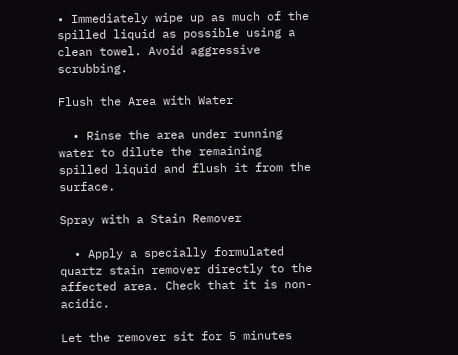• Immediately wipe up as much of the spilled liquid as possible using a clean towel. Avoid aggressive scrubbing.

Flush the Area with Water

  • Rinse the area under running water to dilute the remaining spilled liquid and flush it from the surface.

Spray with a Stain Remover

  • Apply a specially formulated quartz stain remover directly to the affected area. Check that it is non-acidic.

Let the remover sit for 5 minutes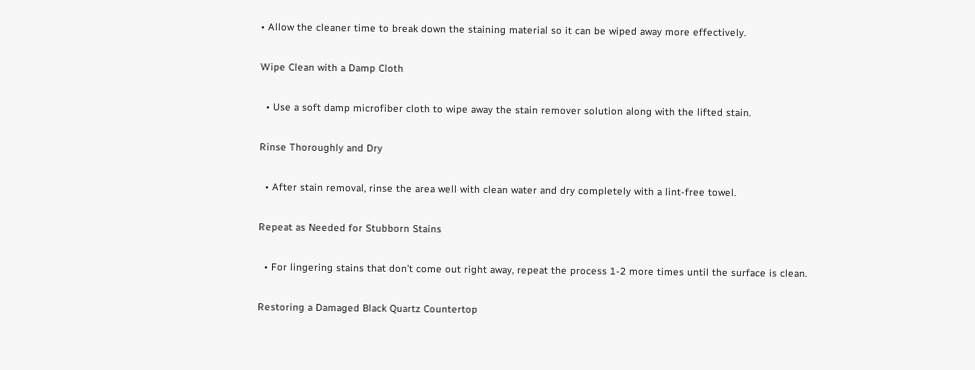• Allow the cleaner time to break down the staining material so it can be wiped away more effectively.

Wipe Clean with a Damp Cloth

  • Use a soft damp microfiber cloth to wipe away the stain remover solution along with the lifted stain.

Rinse Thoroughly and Dry

  • After stain removal, rinse the area well with clean water and dry completely with a lint-free towel.

Repeat as Needed for Stubborn Stains

  • For lingering stains that don’t come out right away, repeat the process 1-2 more times until the surface is clean.

Restoring a Damaged Black Quartz Countertop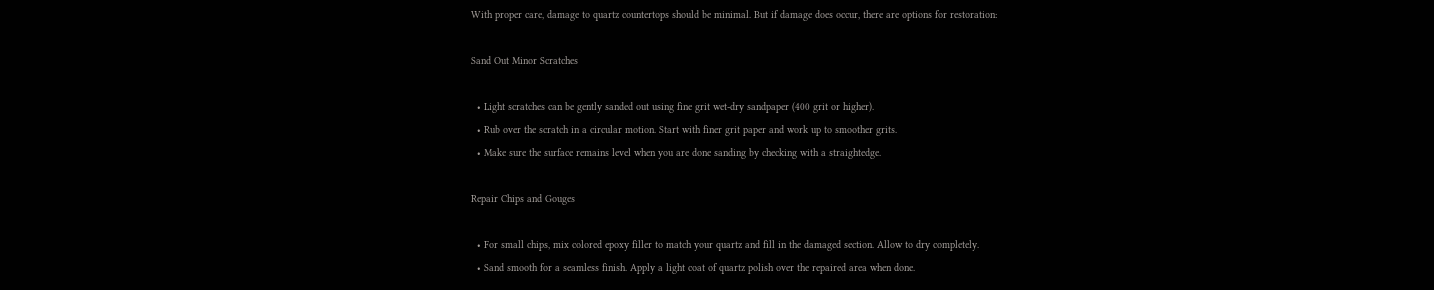With proper care, damage to quartz countertops should be minimal. But if damage does occur, there are options for restoration:

Sand Out Minor Scratches

  • Light scratches can be gently sanded out using fine grit wet-dry sandpaper (400 grit or higher).
  • Rub over the scratch in a circular motion. Start with finer grit paper and work up to smoother grits.
  • Make sure the surface remains level when you are done sanding by checking with a straightedge.

Repair Chips and Gouges

  • For small chips, mix colored epoxy filler to match your quartz and fill in the damaged section. Allow to dry completely.
  • Sand smooth for a seamless finish. Apply a light coat of quartz polish over the repaired area when done.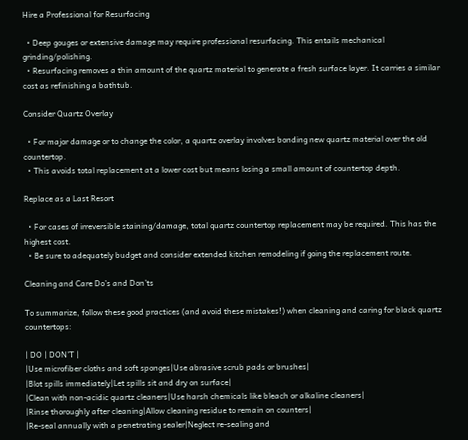Hire a Professional for Resurfacing

  • Deep gouges or extensive damage may require professional resurfacing. This entails mechanical grinding/polishing.
  • Resurfacing removes a thin amount of the quartz material to generate a fresh surface layer. It carries a similar cost as refinishing a bathtub.

Consider Quartz Overlay

  • For major damage or to change the color, a quartz overlay involves bonding new quartz material over the old countertop.
  • This avoids total replacement at a lower cost but means losing a small amount of countertop depth.

Replace as a Last Resort

  • For cases of irreversible staining/damage, total quartz countertop replacement may be required. This has the highest cost.
  • Be sure to adequately budget and consider extended kitchen remodeling if going the replacement route.

Cleaning and Care Do’s and Don’ts

To summarize, follow these good practices (and avoid these mistakes!) when cleaning and caring for black quartz countertops:

| DO | DON’T |
|Use microfiber cloths and soft sponges|Use abrasive scrub pads or brushes|
|Blot spills immediately|Let spills sit and dry on surface|
|Clean with non-acidic quartz cleaners|Use harsh chemicals like bleach or alkaline cleaners|
|Rinse thoroughly after cleaning|Allow cleaning residue to remain on counters|
|Re-seal annually with a penetrating sealer|Neglect re-sealing and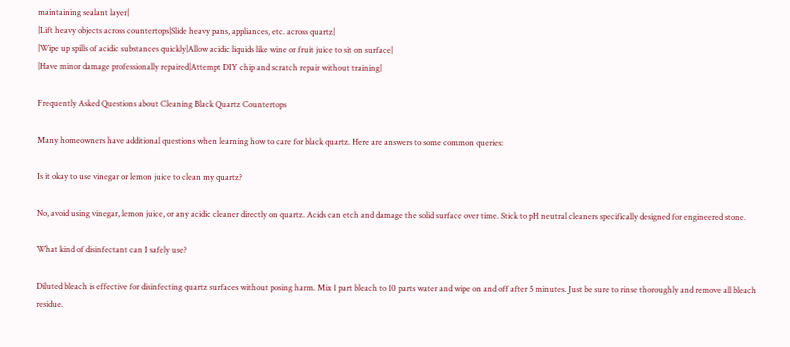maintaining sealant layer|
|Lift heavy objects across countertops|Slide heavy pans, appliances, etc. across quartz|
|Wipe up spills of acidic substances quickly|Allow acidic liquids like wine or fruit juice to sit on surface|
|Have minor damage professionally repaired|Attempt DIY chip and scratch repair without training|

Frequently Asked Questions about Cleaning Black Quartz Countertops

Many homeowners have additional questions when learning how to care for black quartz. Here are answers to some common queries:

Is it okay to use vinegar or lemon juice to clean my quartz?

No, avoid using vinegar, lemon juice, or any acidic cleaner directly on quartz. Acids can etch and damage the solid surface over time. Stick to pH neutral cleaners specifically designed for engineered stone.

What kind of disinfectant can I safely use?

Diluted bleach is effective for disinfecting quartz surfaces without posing harm. Mix 1 part bleach to 10 parts water and wipe on and off after 5 minutes. Just be sure to rinse thoroughly and remove all bleach residue.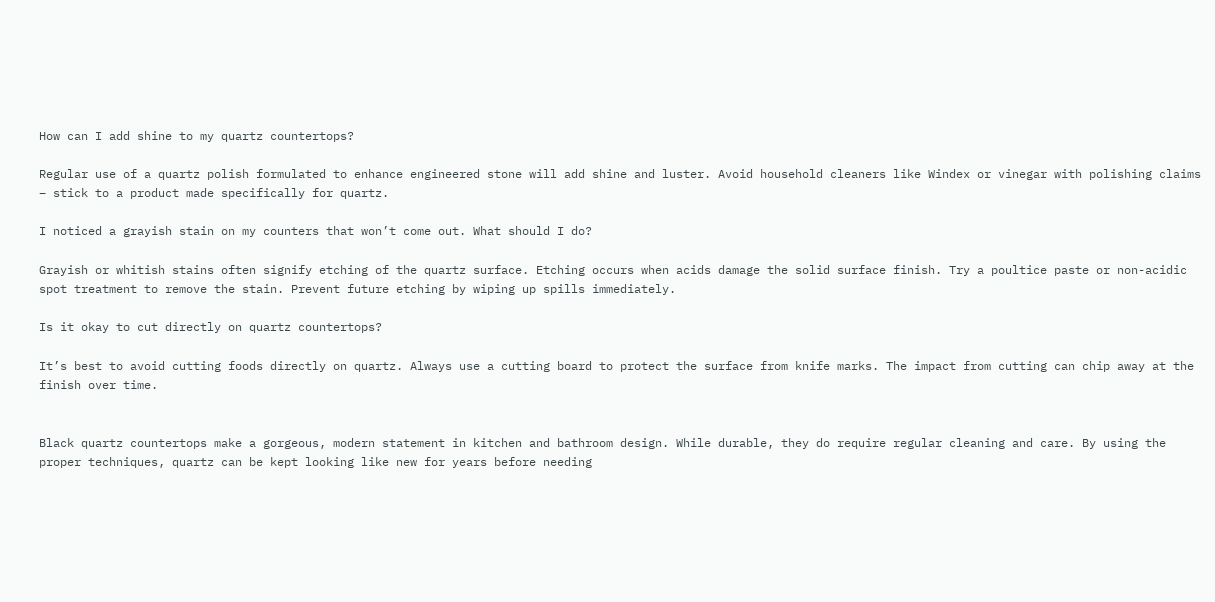How can I add shine to my quartz countertops?

Regular use of a quartz polish formulated to enhance engineered stone will add shine and luster. Avoid household cleaners like Windex or vinegar with polishing claims – stick to a product made specifically for quartz.

I noticed a grayish stain on my counters that won’t come out. What should I do?

Grayish or whitish stains often signify etching of the quartz surface. Etching occurs when acids damage the solid surface finish. Try a poultice paste or non-acidic spot treatment to remove the stain. Prevent future etching by wiping up spills immediately.

Is it okay to cut directly on quartz countertops?

It’s best to avoid cutting foods directly on quartz. Always use a cutting board to protect the surface from knife marks. The impact from cutting can chip away at the finish over time.


Black quartz countertops make a gorgeous, modern statement in kitchen and bathroom design. While durable, they do require regular cleaning and care. By using the proper techniques, quartz can be kept looking like new for years before needing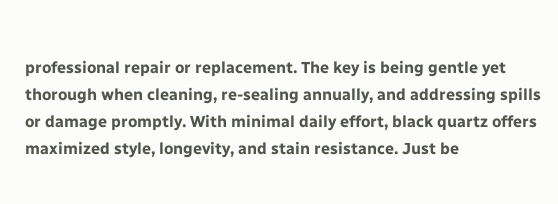professional repair or replacement. The key is being gentle yet thorough when cleaning, re-sealing annually, and addressing spills or damage promptly. With minimal daily effort, black quartz offers maximized style, longevity, and stain resistance. Just be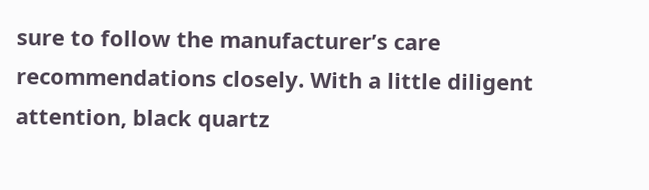sure to follow the manufacturer’s care recommendations closely. With a little diligent attention, black quartz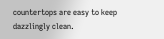countertops are easy to keep dazzlingly clean.